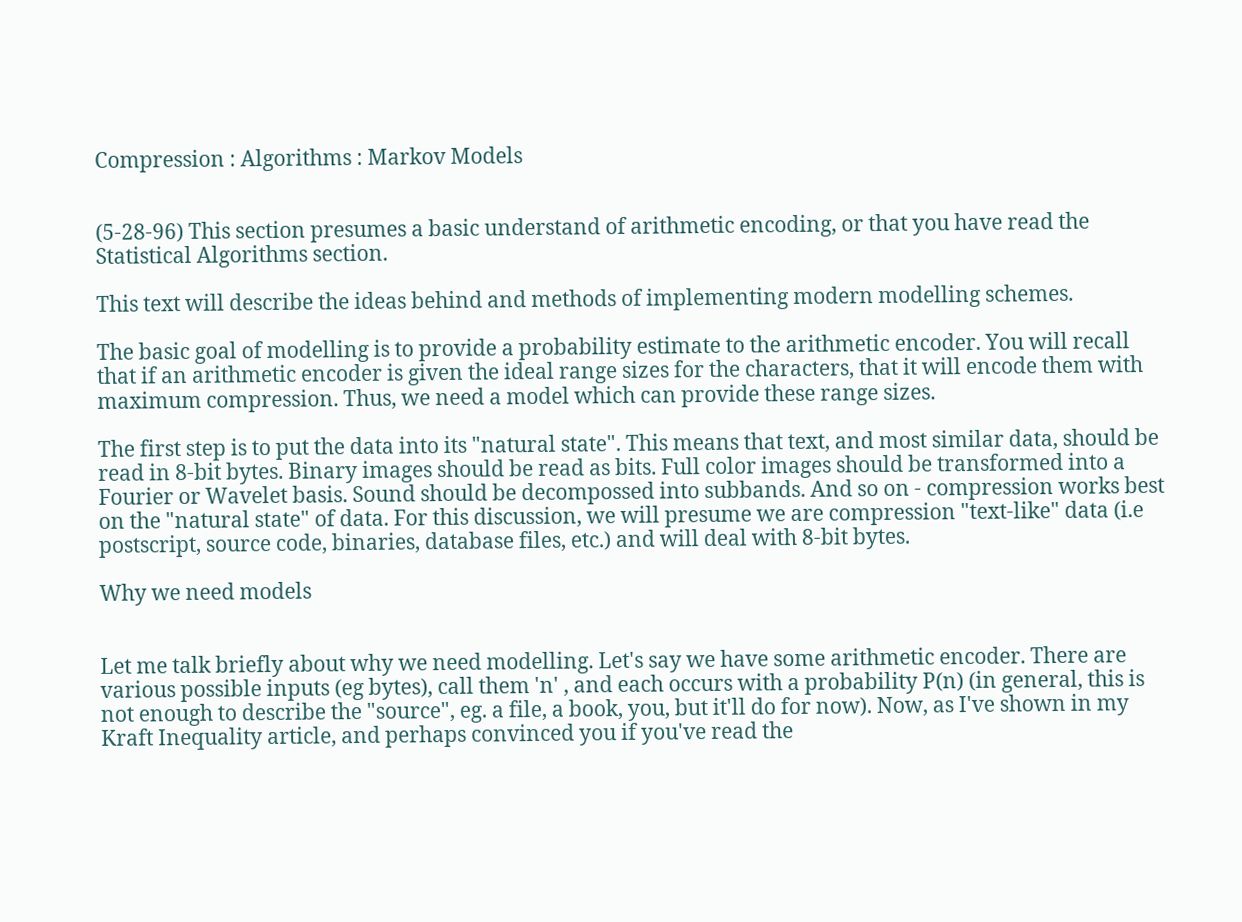Compression : Algorithms : Markov Models


(5-28-96) This section presumes a basic understand of arithmetic encoding, or that you have read the Statistical Algorithms section.

This text will describe the ideas behind and methods of implementing modern modelling schemes.

The basic goal of modelling is to provide a probability estimate to the arithmetic encoder. You will recall that if an arithmetic encoder is given the ideal range sizes for the characters, that it will encode them with maximum compression. Thus, we need a model which can provide these range sizes.

The first step is to put the data into its "natural state". This means that text, and most similar data, should be read in 8-bit bytes. Binary images should be read as bits. Full color images should be transformed into a Fourier or Wavelet basis. Sound should be decompossed into subbands. And so on - compression works best on the "natural state" of data. For this discussion, we will presume we are compression "text-like" data (i.e postscript, source code, binaries, database files, etc.) and will deal with 8-bit bytes.

Why we need models


Let me talk briefly about why we need modelling. Let's say we have some arithmetic encoder. There are various possible inputs (eg bytes), call them 'n' , and each occurs with a probability P(n) (in general, this is not enough to describe the "source", eg. a file, a book, you, but it'll do for now). Now, as I've shown in my Kraft Inequality article, and perhaps convinced you if you've read the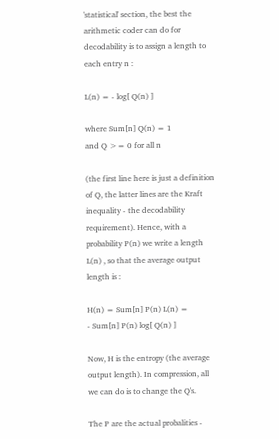'statistical' section, the best the arithmetic coder can do for decodability is to assign a length to each entry n :

L(n) = - log[ Q(n) ]

where Sum[n] Q(n) = 1
and Q >= 0 for all n

(the first line here is just a definition of Q, the latter lines are the Kraft inequality - the decodability requirement). Hence, with a probability P(n) we write a length L(n) , so that the average output length is :

H(n) = Sum[n] P(n) L(n) =
- Sum[n] P(n) log[ Q(n) ]

Now, H is the entropy (the average output length). In compression, all we can do is to change the Q's.

The P are the actual probalities -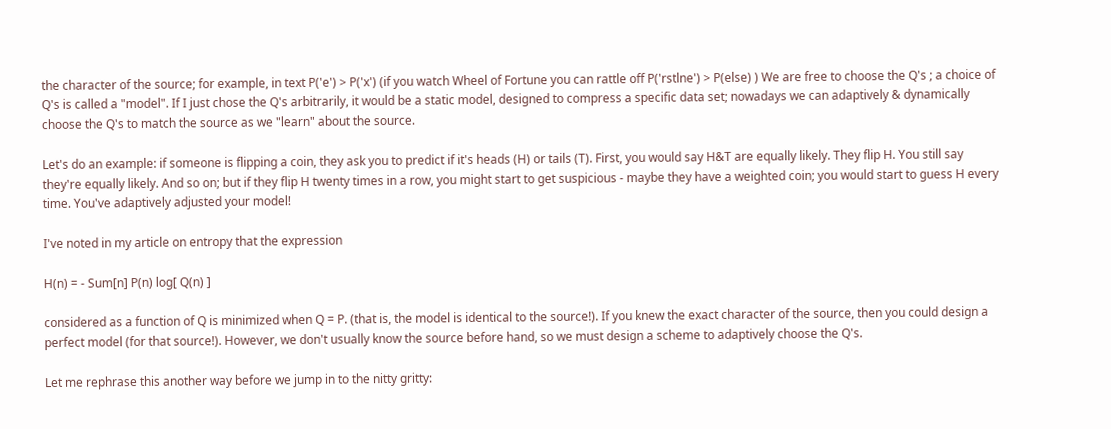the character of the source; for example, in text P('e') > P('x') (if you watch Wheel of Fortune you can rattle off P('rstlne') > P(else) ) We are free to choose the Q's ; a choice of Q's is called a "model". If I just chose the Q's arbitrarily, it would be a static model, designed to compress a specific data set; nowadays we can adaptively & dynamically choose the Q's to match the source as we "learn" about the source.

Let's do an example: if someone is flipping a coin, they ask you to predict if it's heads (H) or tails (T). First, you would say H&T are equally likely. They flip H. You still say they're equally likely. And so on; but if they flip H twenty times in a row, you might start to get suspicious - maybe they have a weighted coin; you would start to guess H every time. You've adaptively adjusted your model!

I've noted in my article on entropy that the expression

H(n) = - Sum[n] P(n) log[ Q(n) ]

considered as a function of Q is minimized when Q = P. (that is, the model is identical to the source!). If you knew the exact character of the source, then you could design a perfect model (for that source!). However, we don't usually know the source before hand, so we must design a scheme to adaptively choose the Q's.

Let me rephrase this another way before we jump in to the nitty gritty: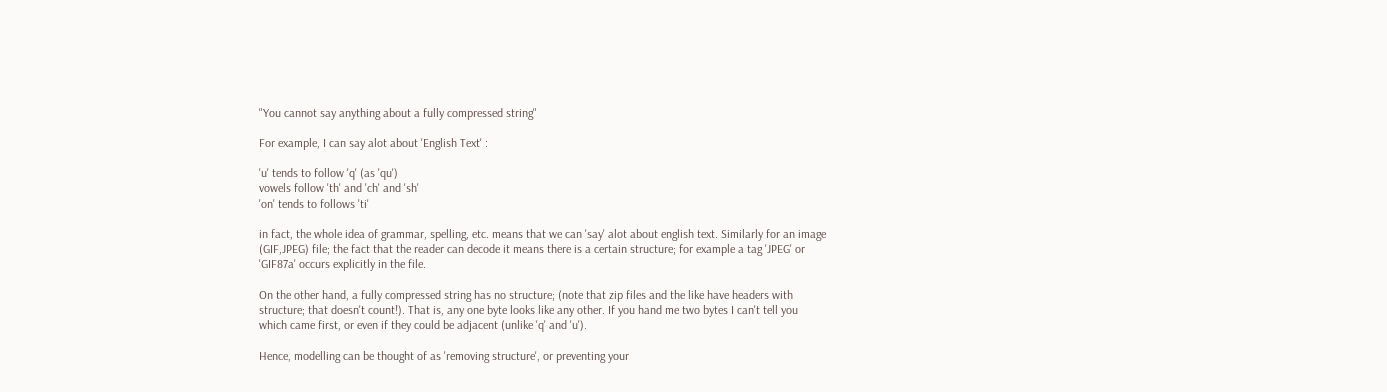"You cannot say anything about a fully compressed string"

For example, I can say alot about 'English Text' :

'u' tends to follow 'q' (as 'qu')
vowels follow 'th' and 'ch' and 'sh'
'on' tends to follows 'ti'

in fact, the whole idea of grammar, spelling, etc. means that we can 'say' alot about english text. Similarly for an image (GIF,JPEG) file; the fact that the reader can decode it means there is a certain structure; for example a tag 'JPEG' or 'GIF87a' occurs explicitly in the file.

On the other hand, a fully compressed string has no structure; (note that zip files and the like have headers with structure; that doesn't count!). That is, any one byte looks like any other. If you hand me two bytes I can't tell you which came first, or even if they could be adjacent (unlike 'q' and 'u').

Hence, modelling can be thought of as 'removing structure', or preventing your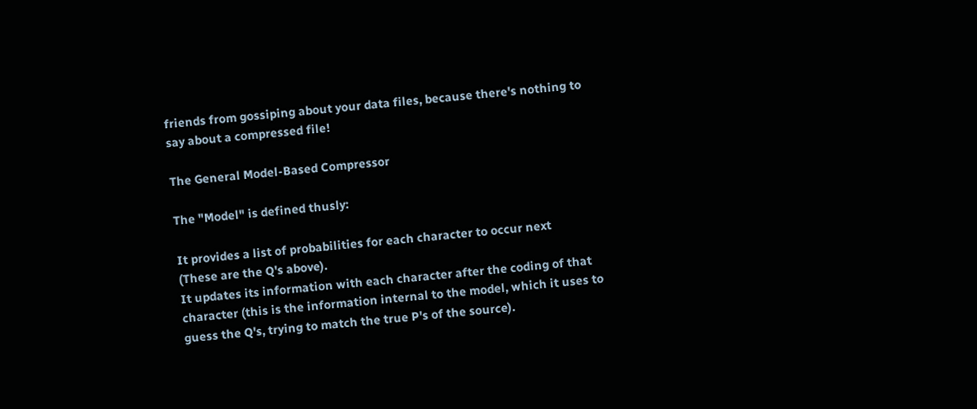friends from gossiping about your data files, because there's nothing to say about a compressed file!

The General Model-Based Compressor

The "Model" is defined thusly:

It provides a list of probabilities for each character to occur next
(These are the Q's above).
It updates its information with each character after the coding of that character (this is the information internal to the model, which it uses to guess the Q's, trying to match the true P's of the source).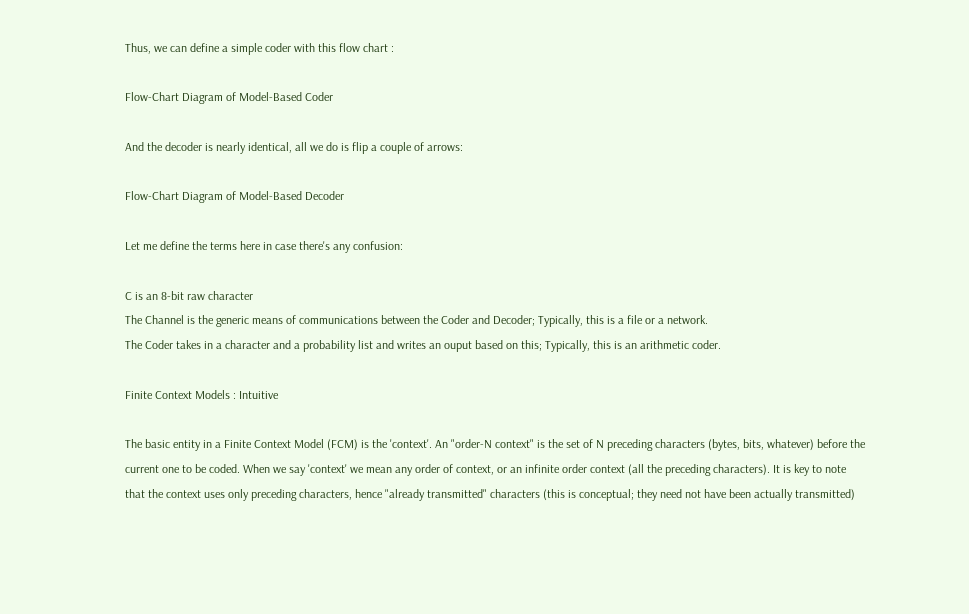Thus, we can define a simple coder with this flow chart :

Flow-Chart Diagram of Model-Based Coder

And the decoder is nearly identical, all we do is flip a couple of arrows:

Flow-Chart Diagram of Model-Based Decoder

Let me define the terms here in case there's any confusion:

C is an 8-bit raw character
The Channel is the generic means of communications between the Coder and Decoder; Typically, this is a file or a network.
The Coder takes in a character and a probability list and writes an ouput based on this; Typically, this is an arithmetic coder.

Finite Context Models : Intuitive

The basic entity in a Finite Context Model (FCM) is the 'context'. An "order-N context" is the set of N preceding characters (bytes, bits, whatever) before the current one to be coded. When we say 'context' we mean any order of context, or an infinite order context (all the preceding characters). It is key to note that the context uses only preceding characters, hence "already transmitted" characters (this is conceptual; they need not have been actually transmitted)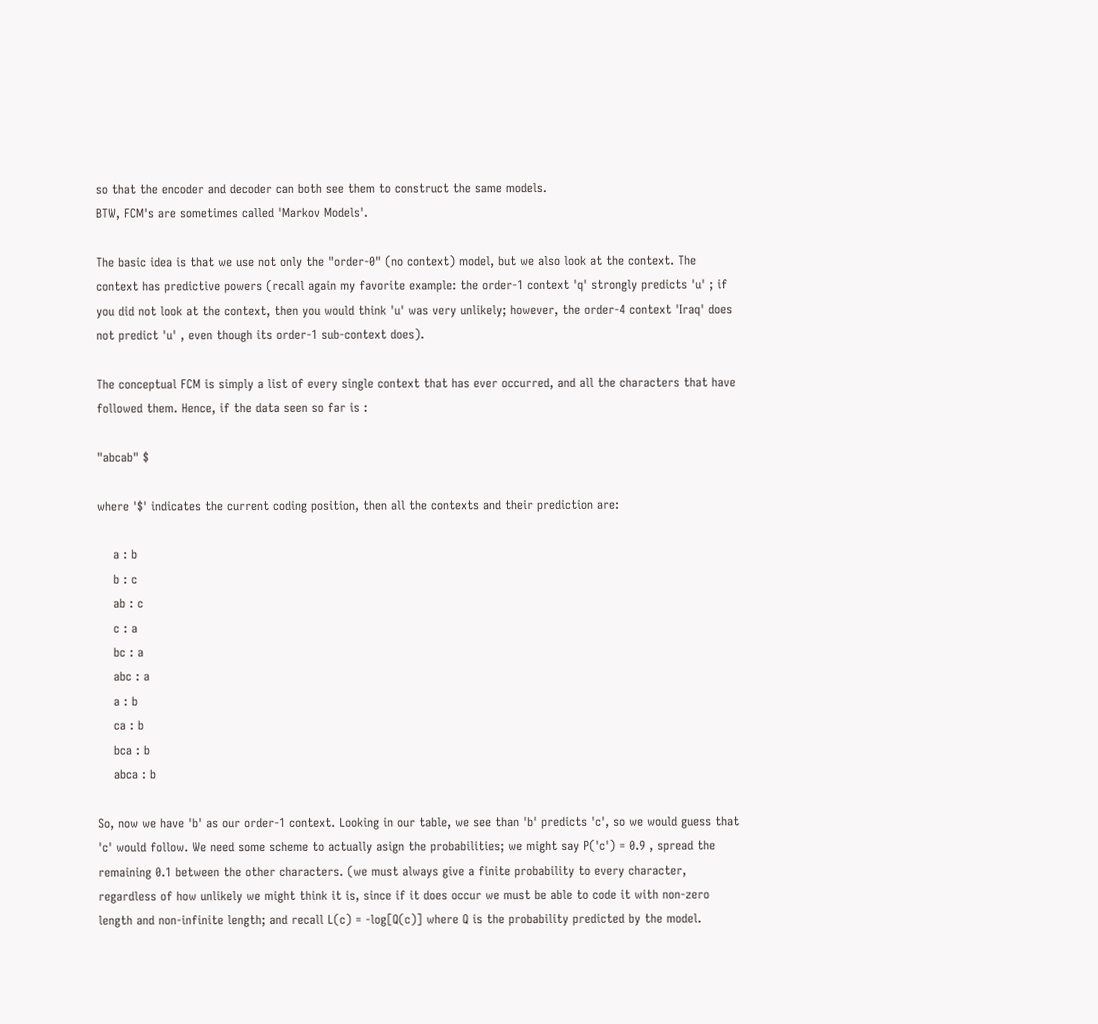so that the encoder and decoder can both see them to construct the same models.
BTW, FCM's are sometimes called 'Markov Models'.

The basic idea is that we use not only the "order-0" (no context) model, but we also look at the context. The context has predictive powers (recall again my favorite example: the order-1 context 'q' strongly predicts 'u' ; if you did not look at the context, then you would think 'u' was very unlikely; however, the order-4 context 'Iraq' does not predict 'u' , even though its order-1 sub-context does).

The conceptual FCM is simply a list of every single context that has ever occurred, and all the characters that have followed them. Hence, if the data seen so far is :

"abcab" $

where '$' indicates the current coding position, then all the contexts and their prediction are:

    a : b
    b : c
    ab : c
    c : a
    bc : a
    abc : a
    a : b
    ca : b
    bca : b
    abca : b

So, now we have 'b' as our order-1 context. Looking in our table, we see than 'b' predicts 'c', so we would guess that 'c' would follow. We need some scheme to actually asign the probabilities; we might say P('c') = 0.9 , spread the remaining 0.1 between the other characters. (we must always give a finite probability to every character, regardless of how unlikely we might think it is, since if it does occur we must be able to code it with non-zero length and non-infinite length; and recall L(c) = -log[Q(c)] where Q is the probability predicted by the model.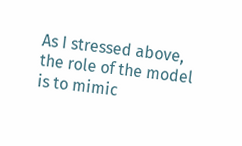As I stressed above, the role of the model is to mimic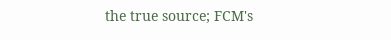the true source; FCM's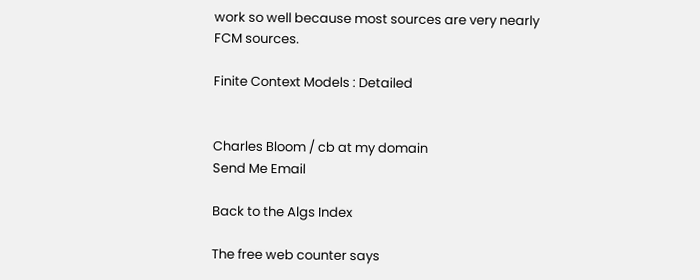work so well because most sources are very nearly FCM sources.

Finite Context Models : Detailed


Charles Bloom / cb at my domain
Send Me Email

Back to the Algs Index

The free web counter says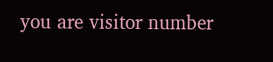you are visitor number